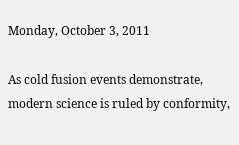Monday, October 3, 2011

As cold fusion events demonstrate, modern science is ruled by conformity,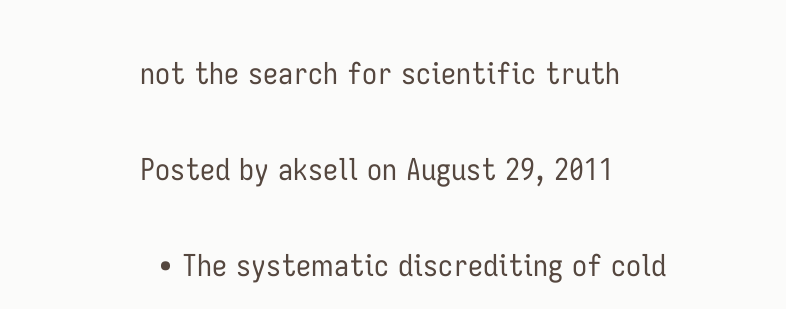not the search for scientific truth

Posted by aksell on August 29, 2011

  • The systematic discrediting of cold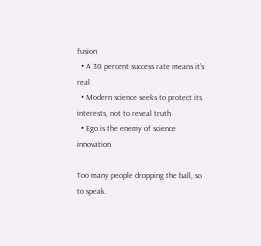fusion
  • A 30 percent success rate means it’s real
  • Modern science seeks to protect its interests, not to reveal truth
  • Ego is the enemy of science innovation

Too many people dropping the ball, so to speak.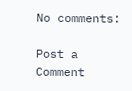No comments:

Post a Comment